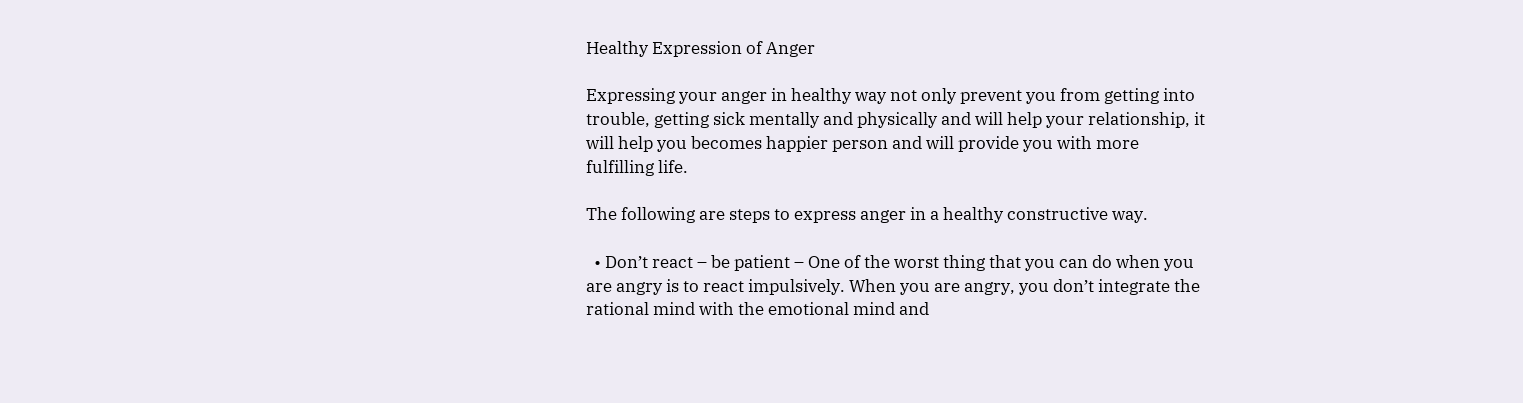Healthy Expression of Anger

Expressing your anger in healthy way not only prevent you from getting into trouble, getting sick mentally and physically and will help your relationship, it will help you becomes happier person and will provide you with more fulfilling life.

The following are steps to express anger in a healthy constructive way.

  • Don’t react – be patient – One of the worst thing that you can do when you are angry is to react impulsively. When you are angry, you don’t integrate the rational mind with the emotional mind and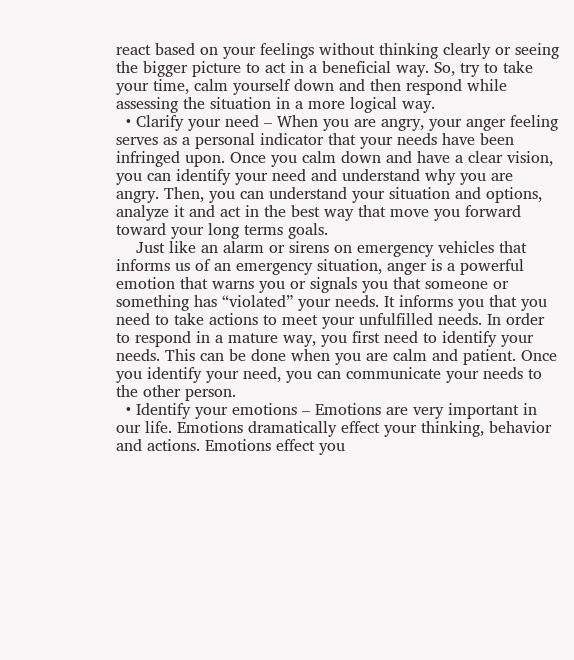react based on your feelings without thinking clearly or seeing the bigger picture to act in a beneficial way. So, try to take your time, calm yourself down and then respond while assessing the situation in a more logical way.
  • Clarify your need – When you are angry, your anger feeling serves as a personal indicator that your needs have been infringed upon. Once you calm down and have a clear vision, you can identify your need and understand why you are angry. Then, you can understand your situation and options, analyze it and act in the best way that move you forward toward your long terms goals.
    Just like an alarm or sirens on emergency vehicles that informs us of an emergency situation, anger is a powerful emotion that warns you or signals you that someone or something has “violated” your needs. It informs you that you need to take actions to meet your unfulfilled needs. In order to respond in a mature way, you first need to identify your needs. This can be done when you are calm and patient. Once you identify your need, you can communicate your needs to the other person.
  • Identify your emotions – Emotions are very important in our life. Emotions dramatically effect your thinking, behavior and actions. Emotions effect you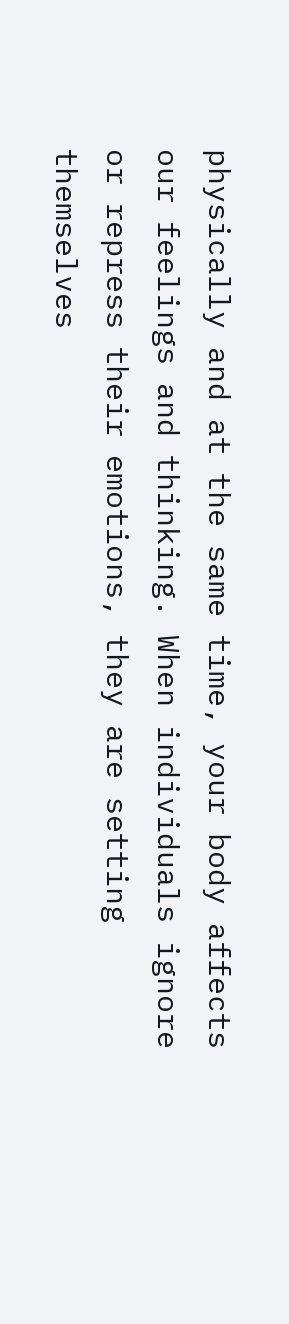physically and at the same time, your body affects our feelings and thinking. When individuals ignore or repress their emotions, they are setting themselves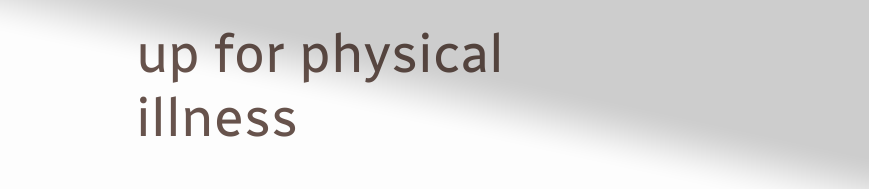up for physical illness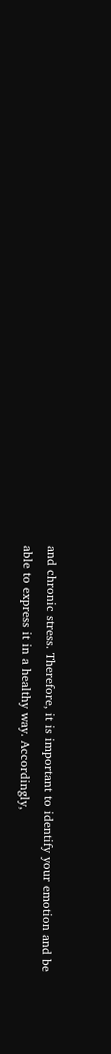and chronic stress. Therefore, it is important to identify your emotion and be able to express it in a healthy way. Accordingly,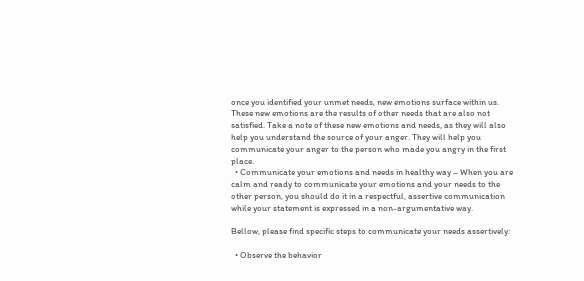once you identified your unmet needs, new emotions surface within us. These new emotions are the results of other needs that are also not satisfied. Take a note of these new emotions and needs, as they will also help you understand the source of your anger. They will help you communicate your anger to the person who made you angry in the first place.
  • Communicate your emotions and needs in healthy way – When you are calm and ready to communicate your emotions and your needs to the other person, you should do it in a respectful, assertive communication while your statement is expressed in a non-argumentative way.

Bellow, please find specific steps to communicate your needs assertively:

  • Observe the behavior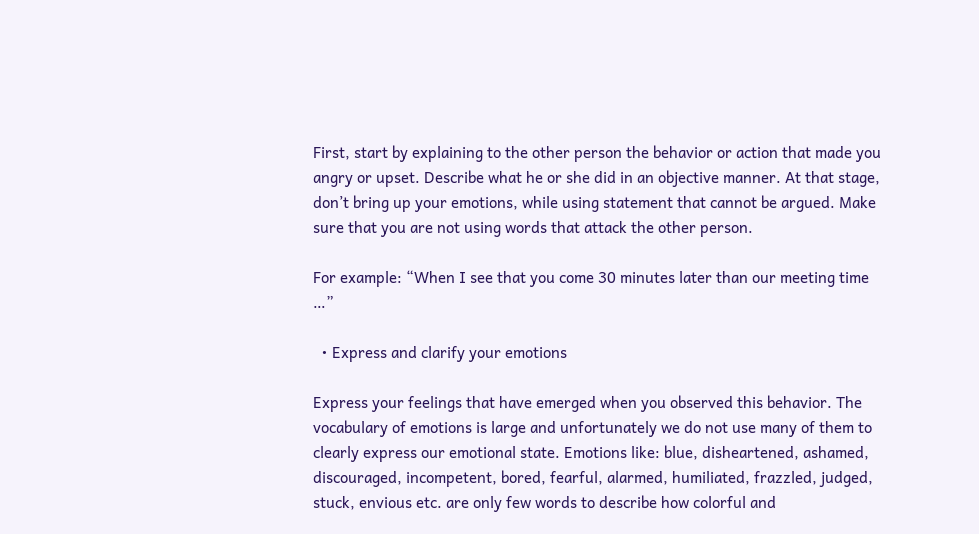First, start by explaining to the other person the behavior or action that made you angry or upset. Describe what he or she did in an objective manner. At that stage, don’t bring up your emotions, while using statement that cannot be argued. Make sure that you are not using words that attack the other person.

For example: “When I see that you come 30 minutes later than our meeting time …”

  • Express and clarify your emotions

Express your feelings that have emerged when you observed this behavior. The vocabulary of emotions is large and unfortunately we do not use many of them to clearly express our emotional state. Emotions like: blue, disheartened, ashamed, discouraged, incompetent, bored, fearful, alarmed, humiliated, frazzled, judged, stuck, envious etc. are only few words to describe how colorful and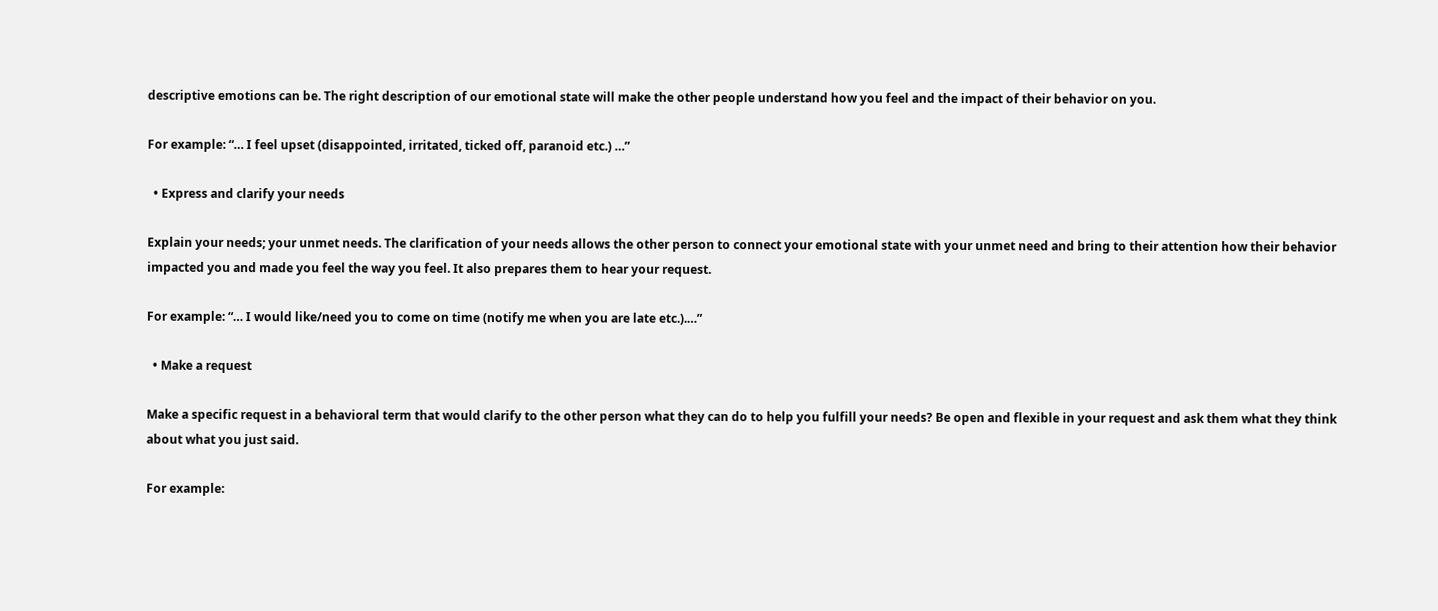descriptive emotions can be. The right description of our emotional state will make the other people understand how you feel and the impact of their behavior on you.

For example: “… I feel upset (disappointed, irritated, ticked off, paranoid etc.) …”

  • Express and clarify your needs

Explain your needs; your unmet needs. The clarification of your needs allows the other person to connect your emotional state with your unmet need and bring to their attention how their behavior impacted you and made you feel the way you feel. It also prepares them to hear your request.

For example: “… I would like/need you to come on time (notify me when you are late etc.).…”

  • Make a request

Make a specific request in a behavioral term that would clarify to the other person what they can do to help you fulfill your needs? Be open and flexible in your request and ask them what they think about what you just said.

For example: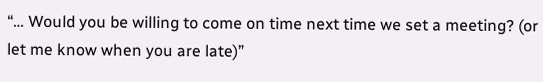“… Would you be willing to come on time next time we set a meeting? (or let me know when you are late)”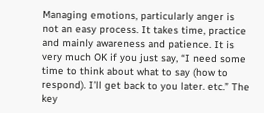Managing emotions, particularly anger is not an easy process. It takes time, practice and mainly awareness and patience. It is very much OK if you just say, “I need some time to think about what to say (how to respond). I’ll get back to you later. etc.” The key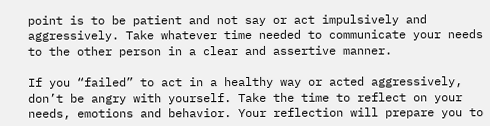point is to be patient and not say or act impulsively and aggressively. Take whatever time needed to communicate your needs to the other person in a clear and assertive manner.

If you “failed” to act in a healthy way or acted aggressively, don’t be angry with yourself. Take the time to reflect on your needs, emotions and behavior. Your reflection will prepare you to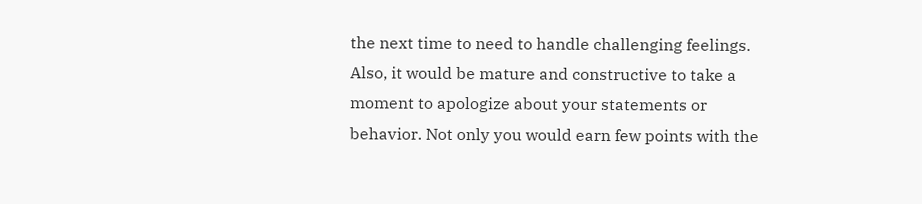the next time to need to handle challenging feelings. Also, it would be mature and constructive to take a moment to apologize about your statements or behavior. Not only you would earn few points with the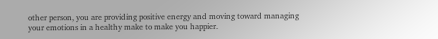other person, you are providing positive energy and moving toward managing your emotions in a healthy make to make you happier.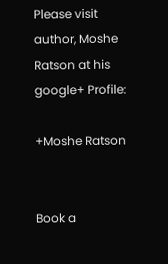Please visit author, Moshe Ratson at his google+ Profile:

+Moshe Ratson


Book a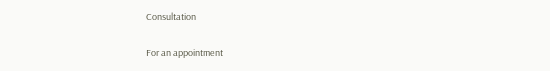Consultation

For an appointment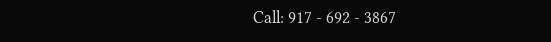Call: 917 - 692 - 3867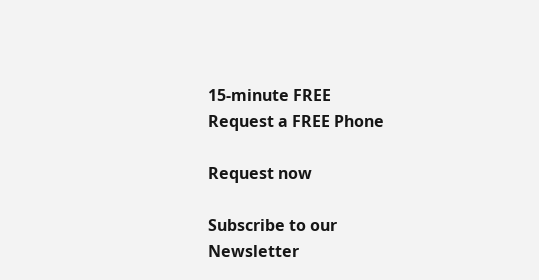15-minute FREE
Request a FREE Phone

Request now

Subscribe to our Newsletter